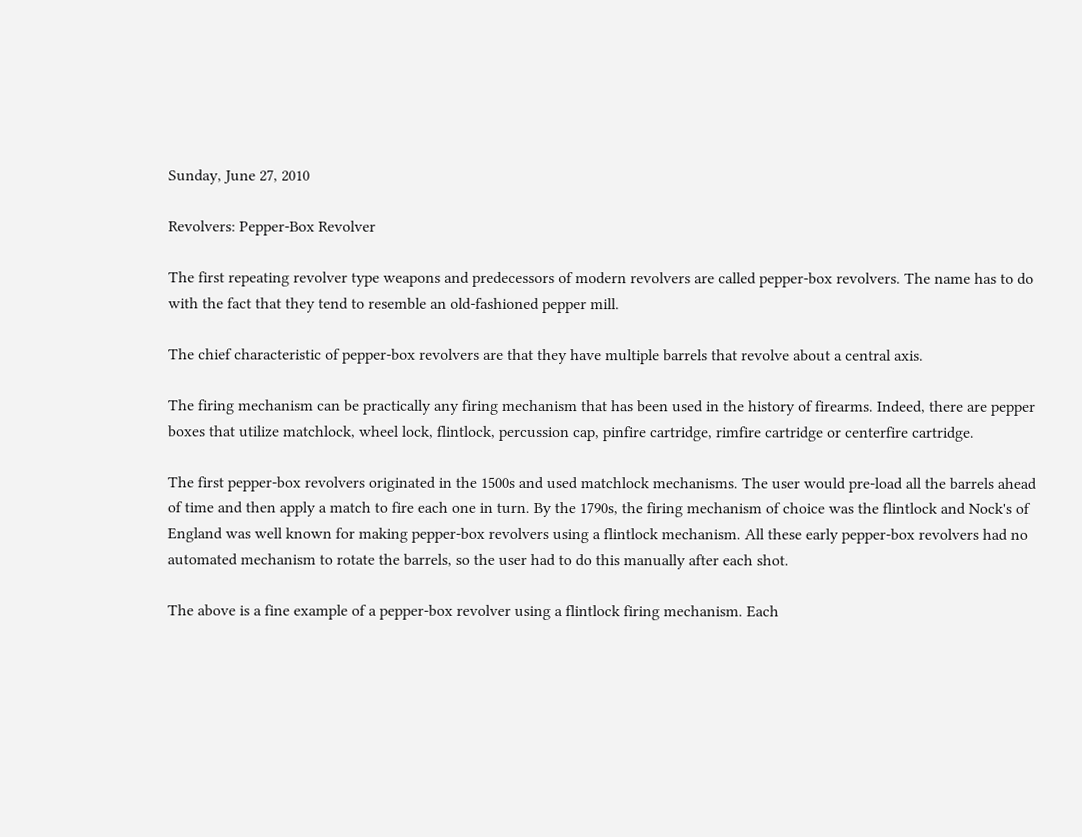Sunday, June 27, 2010

Revolvers: Pepper-Box Revolver

The first repeating revolver type weapons and predecessors of modern revolvers are called pepper-box revolvers. The name has to do with the fact that they tend to resemble an old-fashioned pepper mill.

The chief characteristic of pepper-box revolvers are that they have multiple barrels that revolve about a central axis.

The firing mechanism can be practically any firing mechanism that has been used in the history of firearms. Indeed, there are pepper boxes that utilize matchlock, wheel lock, flintlock, percussion cap, pinfire cartridge, rimfire cartridge or centerfire cartridge.

The first pepper-box revolvers originated in the 1500s and used matchlock mechanisms. The user would pre-load all the barrels ahead of time and then apply a match to fire each one in turn. By the 1790s, the firing mechanism of choice was the flintlock and Nock's of England was well known for making pepper-box revolvers using a flintlock mechanism. All these early pepper-box revolvers had no automated mechanism to rotate the barrels, so the user had to do this manually after each shot.

The above is a fine example of a pepper-box revolver using a flintlock firing mechanism. Each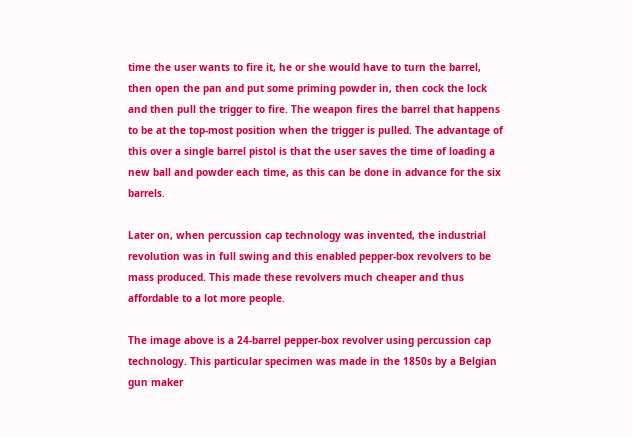time the user wants to fire it, he or she would have to turn the barrel, then open the pan and put some priming powder in, then cock the lock and then pull the trigger to fire. The weapon fires the barrel that happens to be at the top-most position when the trigger is pulled. The advantage of this over a single barrel pistol is that the user saves the time of loading a new ball and powder each time, as this can be done in advance for the six barrels.

Later on, when percussion cap technology was invented, the industrial revolution was in full swing and this enabled pepper-box revolvers to be mass produced. This made these revolvers much cheaper and thus affordable to a lot more people.

The image above is a 24-barrel pepper-box revolver using percussion cap technology. This particular specimen was made in the 1850s by a Belgian gun maker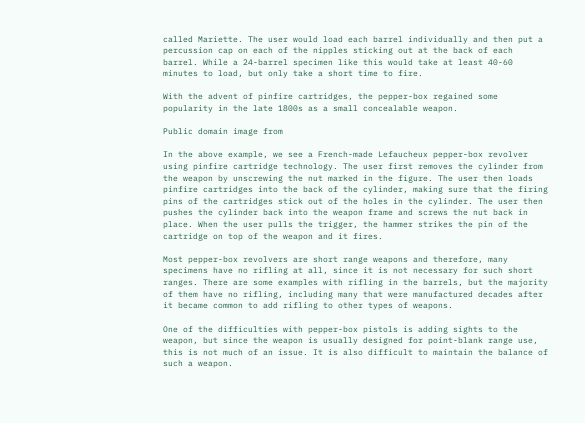called Mariette. The user would load each barrel individually and then put a percussion cap on each of the nipples sticking out at the back of each barrel. While a 24-barrel specimen like this would take at least 40-60 minutes to load, but only take a short time to fire.

With the advent of pinfire cartridges, the pepper-box regained some popularity in the late 1800s as a small concealable weapon.

Public domain image from

In the above example, we see a French-made Lefaucheux pepper-box revolver using pinfire cartridge technology. The user first removes the cylinder from the weapon by unscrewing the nut marked in the figure. The user then loads pinfire cartridges into the back of the cylinder, making sure that the firing pins of the cartridges stick out of the holes in the cylinder. The user then pushes the cylinder back into the weapon frame and screws the nut back in place. When the user pulls the trigger, the hammer strikes the pin of the cartridge on top of the weapon and it fires.

Most pepper-box revolvers are short range weapons and therefore, many specimens have no rifling at all, since it is not necessary for such short ranges. There are some examples with rifling in the barrels, but the majority of them have no rifling, including many that were manufactured decades after it became common to add rifling to other types of weapons.

One of the difficulties with pepper-box pistols is adding sights to the weapon, but since the weapon is usually designed for point-blank range use, this is not much of an issue. It is also difficult to maintain the balance of such a weapon.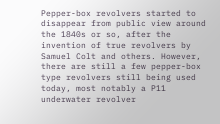Pepper-box revolvers started to disappear from public view around the 1840s or so, after the invention of true revolvers by Samuel Colt and others. However, there are still a few pepper-box type revolvers still being used today, most notably a P11 underwater revolver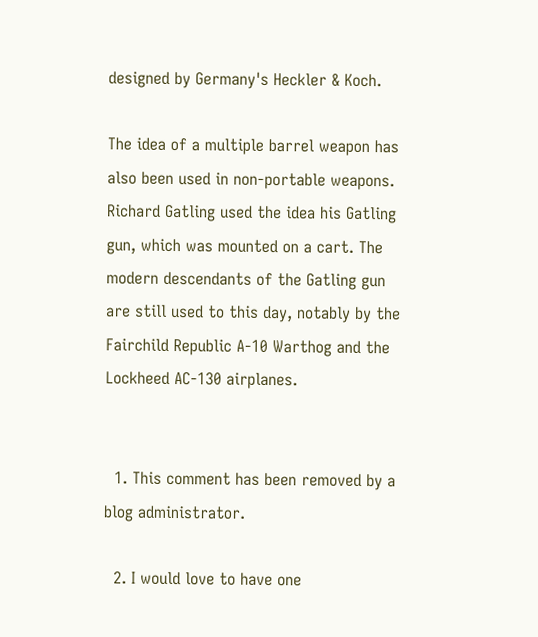designed by Germany's Heckler & Koch.

The idea of a multiple barrel weapon has also been used in non-portable weapons. Richard Gatling used the idea his Gatling gun, which was mounted on a cart. The modern descendants of the Gatling gun are still used to this day, notably by the Fairchild Republic A-10 Warthog and the Lockheed AC-130 airplanes.


  1. This comment has been removed by a blog administrator.

  2. I would love to have one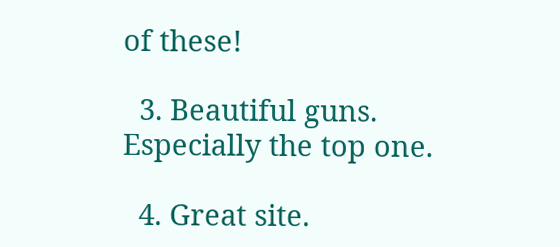of these!

  3. Beautiful guns. Especially the top one.

  4. Great site.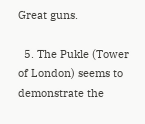Great guns.

  5. The Pukle (Tower of London) seems to demonstrate the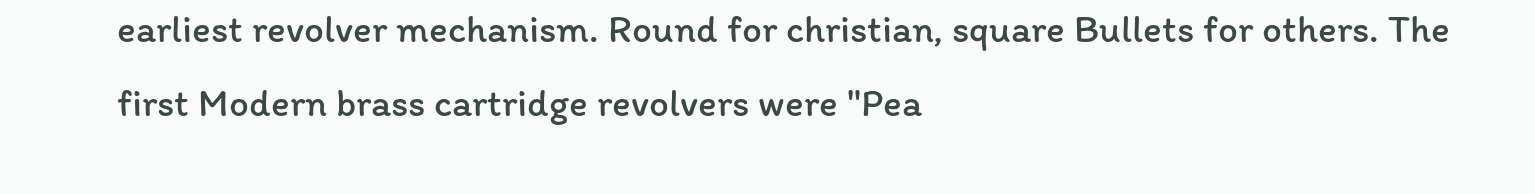earliest revolver mechanism. Round for christian, square Bullets for others. The first Modern brass cartridge revolvers were "Pea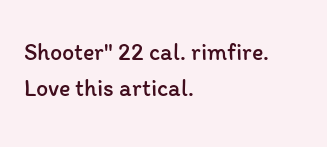Shooter" 22 cal. rimfire. Love this artical.